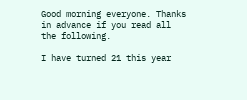Good morning everyone. Thanks in advance if you read all the following.

I have turned 21 this year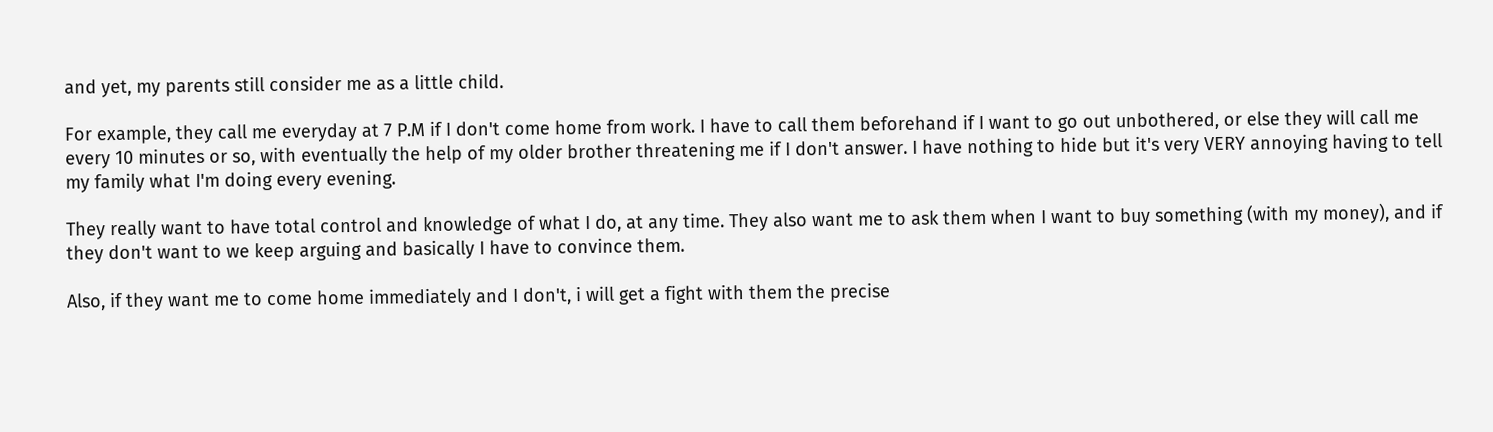and yet, my parents still consider me as a little child.

For example, they call me everyday at 7 P.M if I don't come home from work. I have to call them beforehand if I want to go out unbothered, or else they will call me every 10 minutes or so, with eventually the help of my older brother threatening me if I don't answer. I have nothing to hide but it's very VERY annoying having to tell my family what I'm doing every evening.

They really want to have total control and knowledge of what I do, at any time. They also want me to ask them when I want to buy something (with my money), and if they don't want to we keep arguing and basically I have to convince them.

Also, if they want me to come home immediately and I don't, i will get a fight with them the precise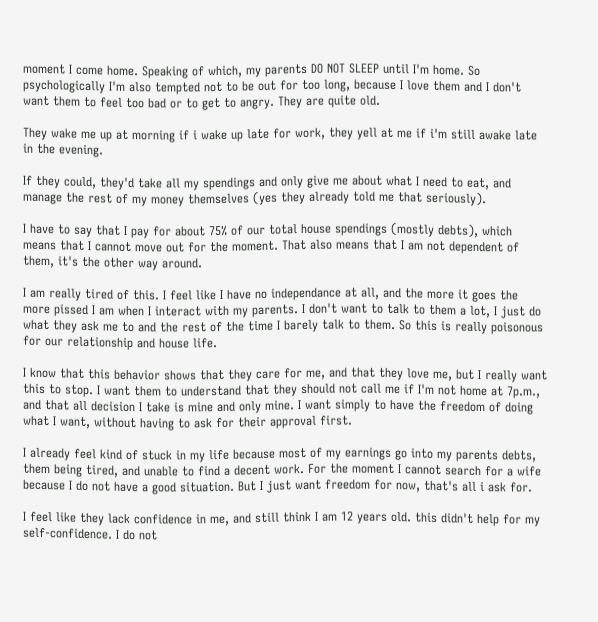moment I come home. Speaking of which, my parents DO NOT SLEEP until I'm home. So psychologically I'm also tempted not to be out for too long, because I love them and I don't want them to feel too bad or to get to angry. They are quite old.

They wake me up at morning if i wake up late for work, they yell at me if i'm still awake late in the evening.

If they could, they'd take all my spendings and only give me about what I need to eat, and manage the rest of my money themselves (yes they already told me that seriously).

I have to say that I pay for about 75% of our total house spendings (mostly debts), which means that I cannot move out for the moment. That also means that I am not dependent of them, it's the other way around.

I am really tired of this. I feel like I have no independance at all, and the more it goes the more pissed I am when I interact with my parents. I don't want to talk to them a lot, I just do what they ask me to and the rest of the time I barely talk to them. So this is really poisonous for our relationship and house life.

I know that this behavior shows that they care for me, and that they love me, but I really want this to stop. I want them to understand that they should not call me if I'm not home at 7p.m., and that all decision I take is mine and only mine. I want simply to have the freedom of doing what I want, without having to ask for their approval first.

I already feel kind of stuck in my life because most of my earnings go into my parents debts, them being tired, and unable to find a decent work. For the moment I cannot search for a wife because I do not have a good situation. But I just want freedom for now, that's all i ask for.

I feel like they lack confidence in me, and still think I am 12 years old. this didn't help for my self-confidence. I do not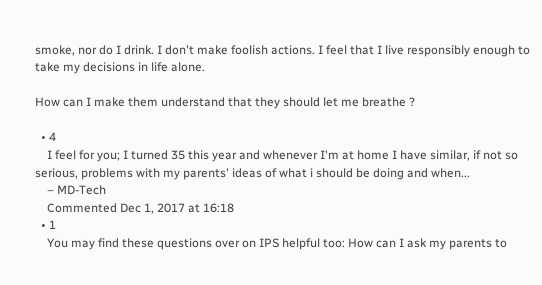smoke, nor do I drink. I don't make foolish actions. I feel that I live responsibly enough to take my decisions in life alone.

How can I make them understand that they should let me breathe ?

  • 4
    I feel for you; I turned 35 this year and whenever I'm at home I have similar, if not so serious, problems with my parents' ideas of what i should be doing and when...
    – MD-Tech
    Commented Dec 1, 2017 at 16:18
  • 1
    You may find these questions over on IPS helpful too: How can I ask my parents to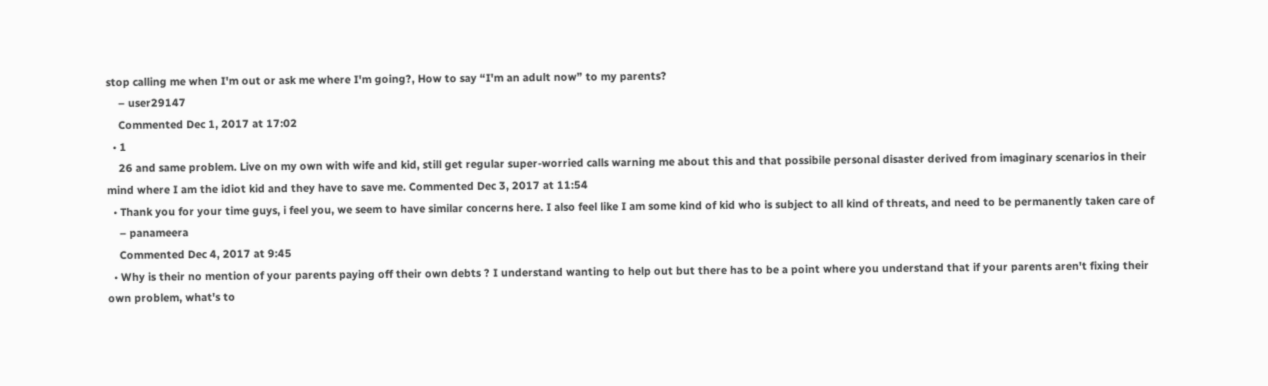stop calling me when I'm out or ask me where I'm going?, How to say “I'm an adult now” to my parents?
    – user29147
    Commented Dec 1, 2017 at 17:02
  • 1
    26 and same problem. Live on my own with wife and kid, still get regular super-worried calls warning me about this and that possibile personal disaster derived from imaginary scenarios in their mind where I am the idiot kid and they have to save me. Commented Dec 3, 2017 at 11:54
  • Thank you for your time guys, i feel you, we seem to have similar concerns here. I also feel like I am some kind of kid who is subject to all kind of threats, and need to be permanently taken care of
    – panameera
    Commented Dec 4, 2017 at 9:45
  • Why is their no mention of your parents paying off their own debts ? I understand wanting to help out but there has to be a point where you understand that if your parents aren't fixing their own problem, what's to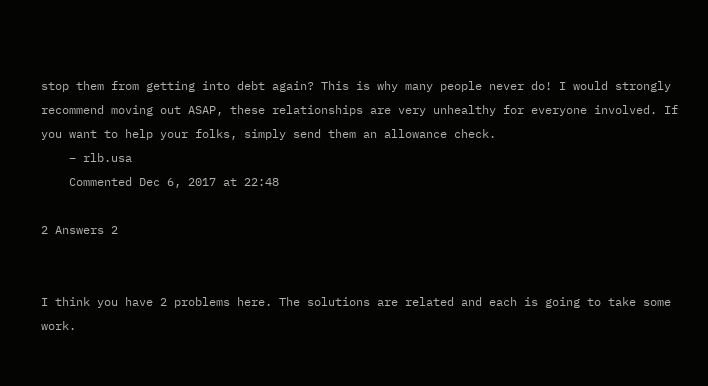stop them from getting into debt again? This is why many people never do! I would strongly recommend moving out ASAP, these relationships are very unhealthy for everyone involved. If you want to help your folks, simply send them an allowance check.
    – rlb.usa
    Commented Dec 6, 2017 at 22:48

2 Answers 2


I think you have 2 problems here. The solutions are related and each is going to take some work.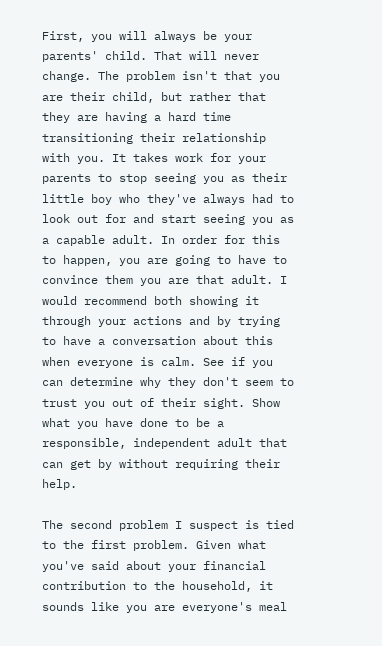First, you will always be your parents' child. That will never change. The problem isn't that you are their child, but rather that they are having a hard time transitioning their relationship with you. It takes work for your parents to stop seeing you as their little boy who they've always had to look out for and start seeing you as a capable adult. In order for this to happen, you are going to have to convince them you are that adult. I would recommend both showing it through your actions and by trying to have a conversation about this when everyone is calm. See if you can determine why they don't seem to trust you out of their sight. Show what you have done to be a responsible, independent adult that can get by without requiring their help.

The second problem I suspect is tied to the first problem. Given what you've said about your financial contribution to the household, it sounds like you are everyone's meal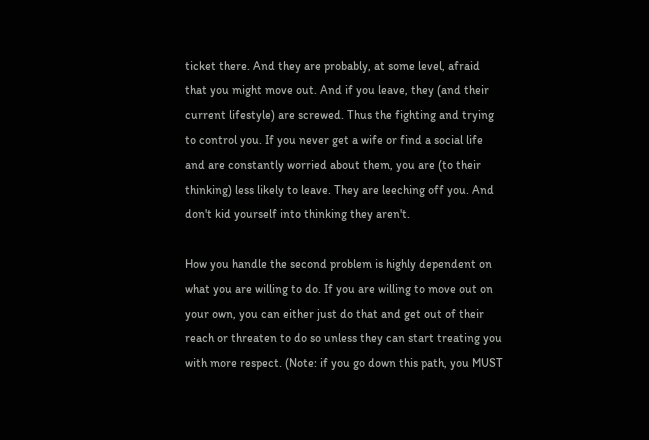ticket there. And they are probably, at some level, afraid that you might move out. And if you leave, they (and their current lifestyle) are screwed. Thus the fighting and trying to control you. If you never get a wife or find a social life and are constantly worried about them, you are (to their thinking) less likely to leave. They are leeching off you. And don't kid yourself into thinking they aren't.

How you handle the second problem is highly dependent on what you are willing to do. If you are willing to move out on your own, you can either just do that and get out of their reach or threaten to do so unless they can start treating you with more respect. (Note: if you go down this path, you MUST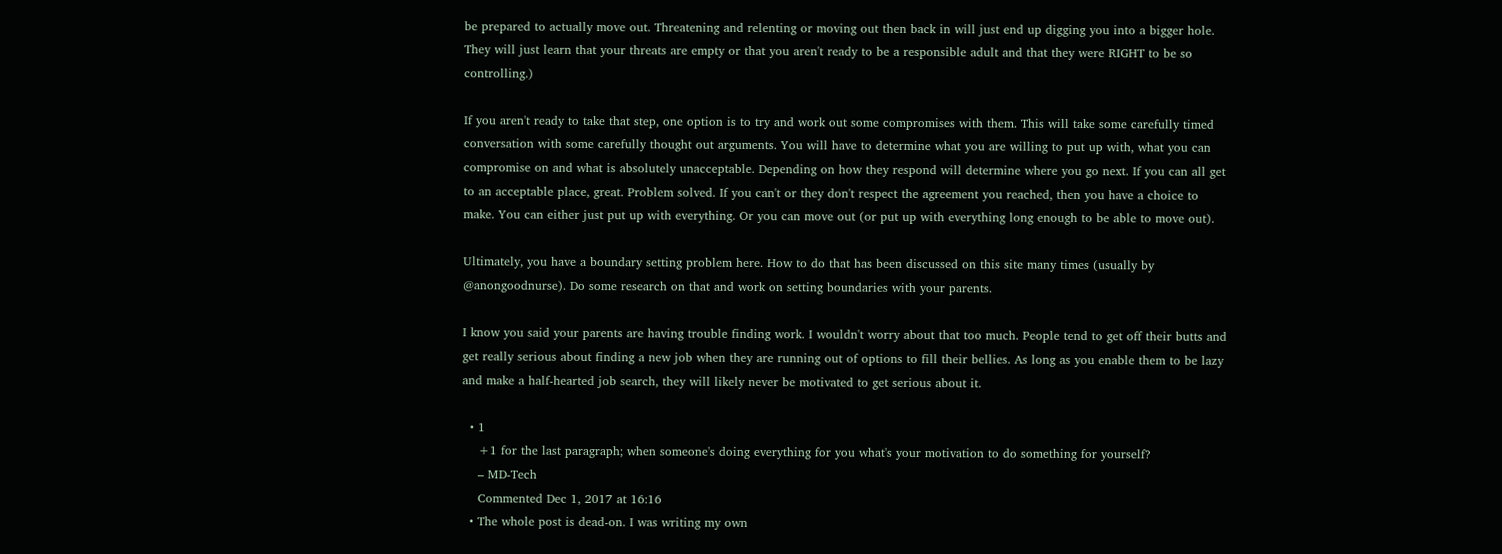be prepared to actually move out. Threatening and relenting or moving out then back in will just end up digging you into a bigger hole. They will just learn that your threats are empty or that you aren't ready to be a responsible adult and that they were RIGHT to be so controlling.)

If you aren't ready to take that step, one option is to try and work out some compromises with them. This will take some carefully timed conversation with some carefully thought out arguments. You will have to determine what you are willing to put up with, what you can compromise on and what is absolutely unacceptable. Depending on how they respond will determine where you go next. If you can all get to an acceptable place, great. Problem solved. If you can't or they don't respect the agreement you reached, then you have a choice to make. You can either just put up with everything. Or you can move out (or put up with everything long enough to be able to move out).

Ultimately, you have a boundary setting problem here. How to do that has been discussed on this site many times (usually by @anongoodnurse). Do some research on that and work on setting boundaries with your parents.

I know you said your parents are having trouble finding work. I wouldn't worry about that too much. People tend to get off their butts and get really serious about finding a new job when they are running out of options to fill their bellies. As long as you enable them to be lazy and make a half-hearted job search, they will likely never be motivated to get serious about it.

  • 1
    +1 for the last paragraph; when someone's doing everything for you what's your motivation to do something for yourself?
    – MD-Tech
    Commented Dec 1, 2017 at 16:16
  • The whole post is dead-on. I was writing my own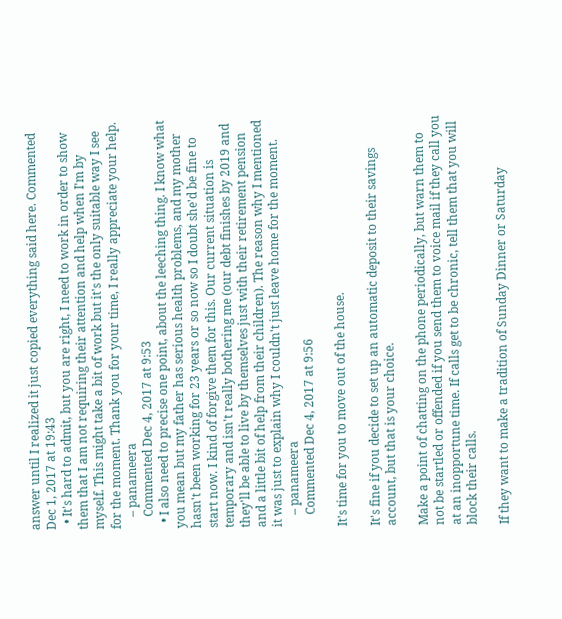answer until I realized it just copied everything said here. Commented Dec 1, 2017 at 19:43
  • It's hard to admit, but you are right, I need to work in order to show them that I am not requiring their attention and help when I'm by myself. This might take a bit of work but it's the only suitable way I see for the moment. Thank you for your time, I really appreciate your help.
    – panameera
    Commented Dec 4, 2017 at 9:53
  • I also need to precise one point, about the leeching thing. I know what you mean but my father has serious health problems, and my mother hasn't been working for 23 years or so now so I doubt she'd be fine to start now. I kind of forgive them for this. Our current situation is temporary and isn't really bothering me (our debt finishes by 2019 and they'll be able to live by themselves just with their retirement pension and a little bit of help from their children). The reason why I mentioned it was just to explain why I couldn't just leave home for the moment.
    – panameera
    Commented Dec 4, 2017 at 9:56

It's time for you to move out of the house.

It's fine if you decide to set up an automatic deposit to their savings account, but that is your choice.

Make a point of chatting on the phone periodically, but warn them to not be startled or offended if you send them to voice mail if they call you at an inopportune time. If calls get to be chronic, tell them that you will block their calls.

If they want to make a tradition of Sunday Dinner or Saturday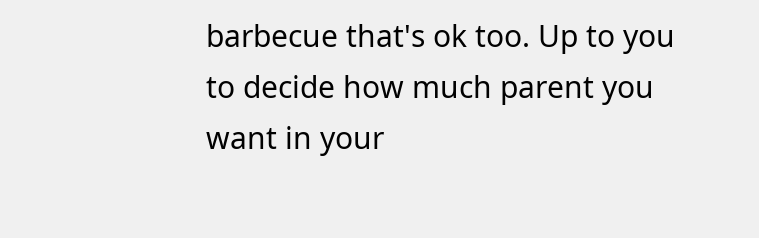barbecue that's ok too. Up to you to decide how much parent you want in your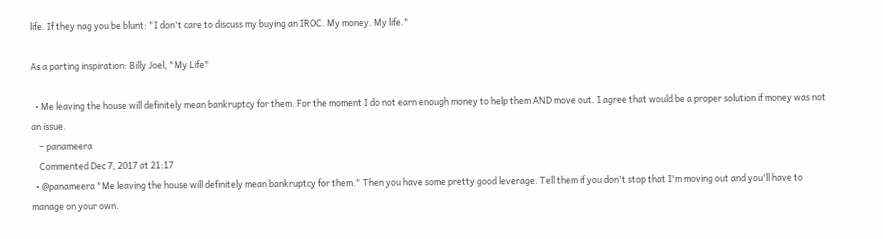life. If they nag you be blunt: "I don't care to discuss my buying an IROC. My money. My life."

As a parting inspiration: Billy Joel, "My Life"

  • Me leaving the house will definitely mean bankruptcy for them. For the moment I do not earn enough money to help them AND move out. I agree that would be a proper solution if money was not an issue.
    – panameera
    Commented Dec 7, 2017 at 21:17
  • @panameera "Me leaving the house will definitely mean bankruptcy for them." Then you have some pretty good leverage. Tell them if you don't stop that I'm moving out and you'll have to manage on your own.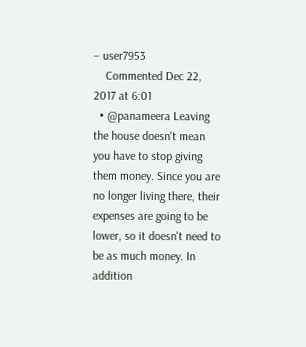– user7953
    Commented Dec 22, 2017 at 6:01
  • @panameera Leaving the house doesn't mean you have to stop giving them money. Since you are no longer living there, their expenses are going to be lower, so it doesn't need to be as much money. In addition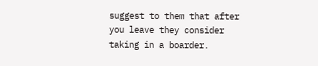suggest to them that after you leave they consider taking in a boarder.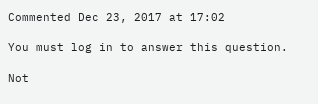Commented Dec 23, 2017 at 17:02

You must log in to answer this question.

Not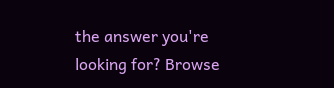the answer you're looking for? Browse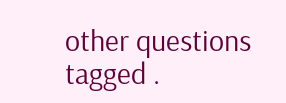other questions tagged .